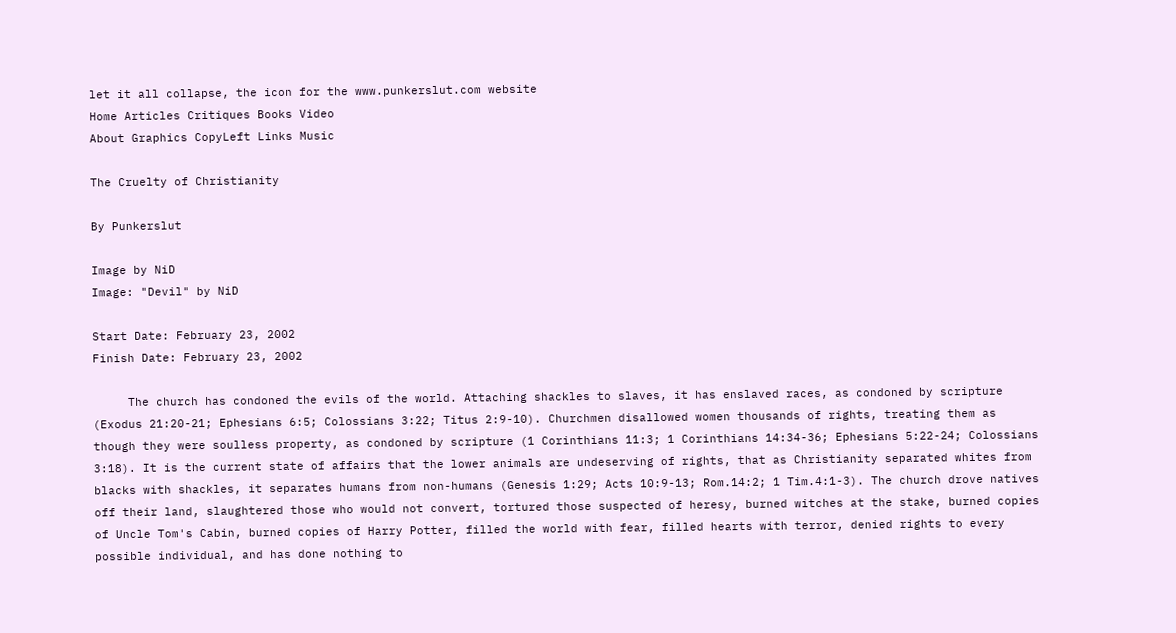let it all collapse, the icon for the www.punkerslut.com website
Home Articles Critiques Books Video
About Graphics CopyLeft Links Music

The Cruelty of Christianity

By Punkerslut

Image by NiD
Image: "Devil" by NiD

Start Date: February 23, 2002
Finish Date: February 23, 2002

     The church has condoned the evils of the world. Attaching shackles to slaves, it has enslaved races, as condoned by scripture (Exodus 21:20-21; Ephesians 6:5; Colossians 3:22; Titus 2:9-10). Churchmen disallowed women thousands of rights, treating them as though they were soulless property, as condoned by scripture (1 Corinthians 11:3; 1 Corinthians 14:34-36; Ephesians 5:22-24; Colossians 3:18). It is the current state of affairs that the lower animals are undeserving of rights, that as Christianity separated whites from blacks with shackles, it separates humans from non-humans (Genesis 1:29; Acts 10:9-13; Rom.14:2; 1 Tim.4:1-3). The church drove natives off their land, slaughtered those who would not convert, tortured those suspected of heresy, burned witches at the stake, burned copies of Uncle Tom's Cabin, burned copies of Harry Potter, filled the world with fear, filled hearts with terror, denied rights to every possible individual, and has done nothing to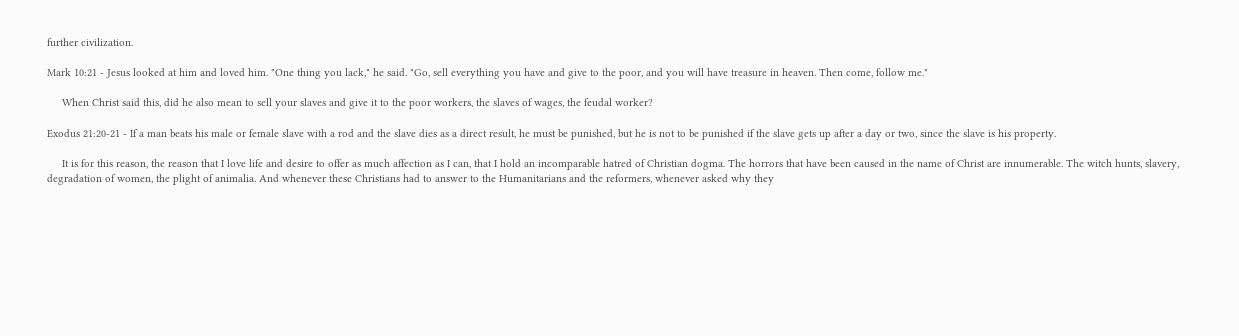further civilization.

Mark 10:21 - Jesus looked at him and loved him. "One thing you lack," he said. "Go, sell everything you have and give to the poor, and you will have treasure in heaven. Then come, follow me."

     When Christ said this, did he also mean to sell your slaves and give it to the poor workers, the slaves of wages, the feudal worker?

Exodus 21:20-21 - If a man beats his male or female slave with a rod and the slave dies as a direct result, he must be punished, but he is not to be punished if the slave gets up after a day or two, since the slave is his property.

     It is for this reason, the reason that I love life and desire to offer as much affection as I can, that I hold an incomparable hatred of Christian dogma. The horrors that have been caused in the name of Christ are innumerable. The witch hunts, slavery, degradation of women, the plight of animalia. And whenever these Christians had to answer to the Humanitarians and the reformers, whenever asked why they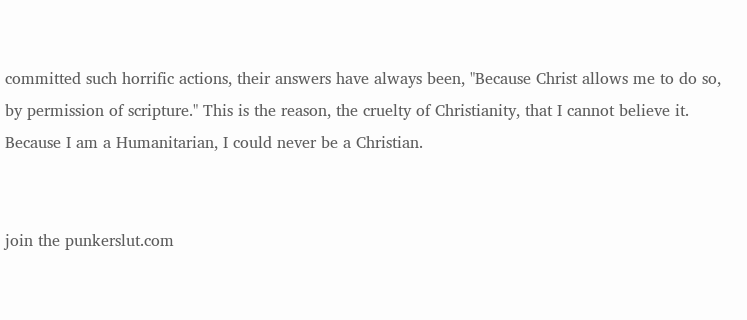committed such horrific actions, their answers have always been, "Because Christ allows me to do so, by permission of scripture." This is the reason, the cruelty of Christianity, that I cannot believe it. Because I am a Humanitarian, I could never be a Christian.


join the punkerslut.com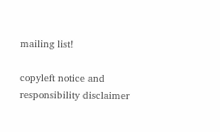mailing list!

copyleft notice and
responsibility disclaimer